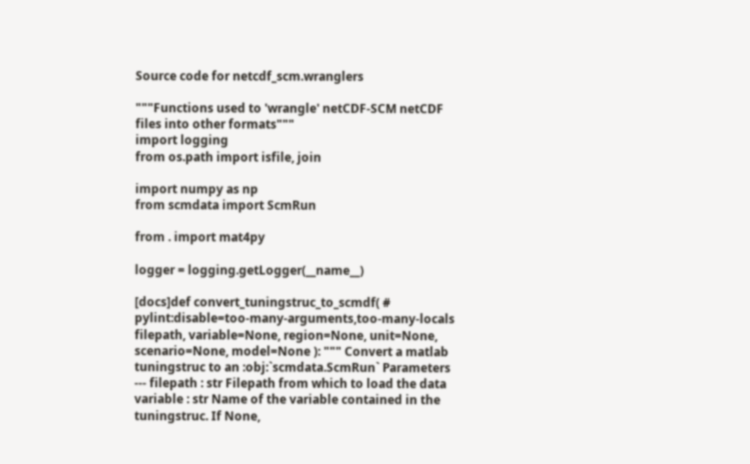Source code for netcdf_scm.wranglers

"""Functions used to 'wrangle' netCDF-SCM netCDF files into other formats"""
import logging
from os.path import isfile, join

import numpy as np
from scmdata import ScmRun

from . import mat4py

logger = logging.getLogger(__name__)

[docs]def convert_tuningstruc_to_scmdf( # pylint:disable=too-many-arguments,too-many-locals filepath, variable=None, region=None, unit=None, scenario=None, model=None ): """ Convert a matlab tuningstruc to an :obj:`scmdata.ScmRun` Parameters --- filepath : str Filepath from which to load the data variable : str Name of the variable contained in the tuningstruc. If None,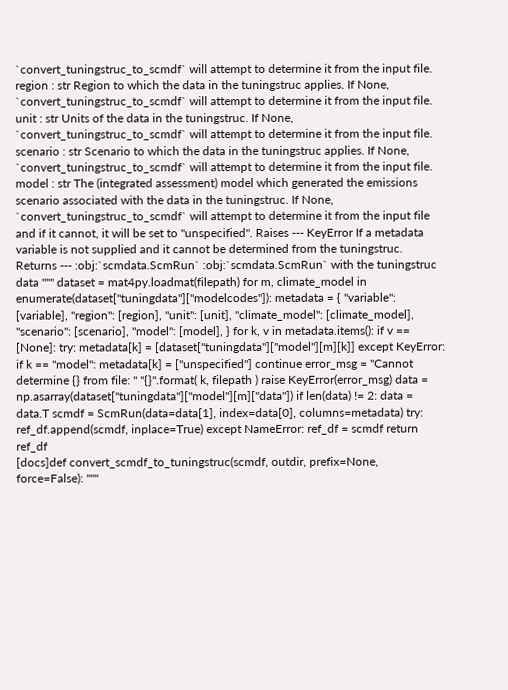`convert_tuningstruc_to_scmdf` will attempt to determine it from the input file. region : str Region to which the data in the tuningstruc applies. If None, `convert_tuningstruc_to_scmdf` will attempt to determine it from the input file. unit : str Units of the data in the tuningstruc. If None, `convert_tuningstruc_to_scmdf` will attempt to determine it from the input file. scenario : str Scenario to which the data in the tuningstruc applies. If None, `convert_tuningstruc_to_scmdf` will attempt to determine it from the input file. model : str The (integrated assessment) model which generated the emissions scenario associated with the data in the tuningstruc. If None, `convert_tuningstruc_to_scmdf` will attempt to determine it from the input file and if it cannot, it will be set to "unspecified". Raises --- KeyError If a metadata variable is not supplied and it cannot be determined from the tuningstruc. Returns --- :obj:`scmdata.ScmRun` :obj:`scmdata.ScmRun` with the tuningstruc data """ dataset = mat4py.loadmat(filepath) for m, climate_model in enumerate(dataset["tuningdata"]["modelcodes"]): metadata = { "variable": [variable], "region": [region], "unit": [unit], "climate_model": [climate_model], "scenario": [scenario], "model": [model], } for k, v in metadata.items(): if v == [None]: try: metadata[k] = [dataset["tuningdata"]["model"][m][k]] except KeyError: if k == "model": metadata[k] = ["unspecified"] continue error_msg = "Cannot determine {} from file: " "{}".format( k, filepath ) raise KeyError(error_msg) data = np.asarray(dataset["tuningdata"]["model"][m]["data"]) if len(data) != 2: data = data.T scmdf = ScmRun(data=data[1], index=data[0], columns=metadata) try: ref_df.append(scmdf, inplace=True) except NameError: ref_df = scmdf return ref_df
[docs]def convert_scmdf_to_tuningstruc(scmdf, outdir, prefix=None, force=False): """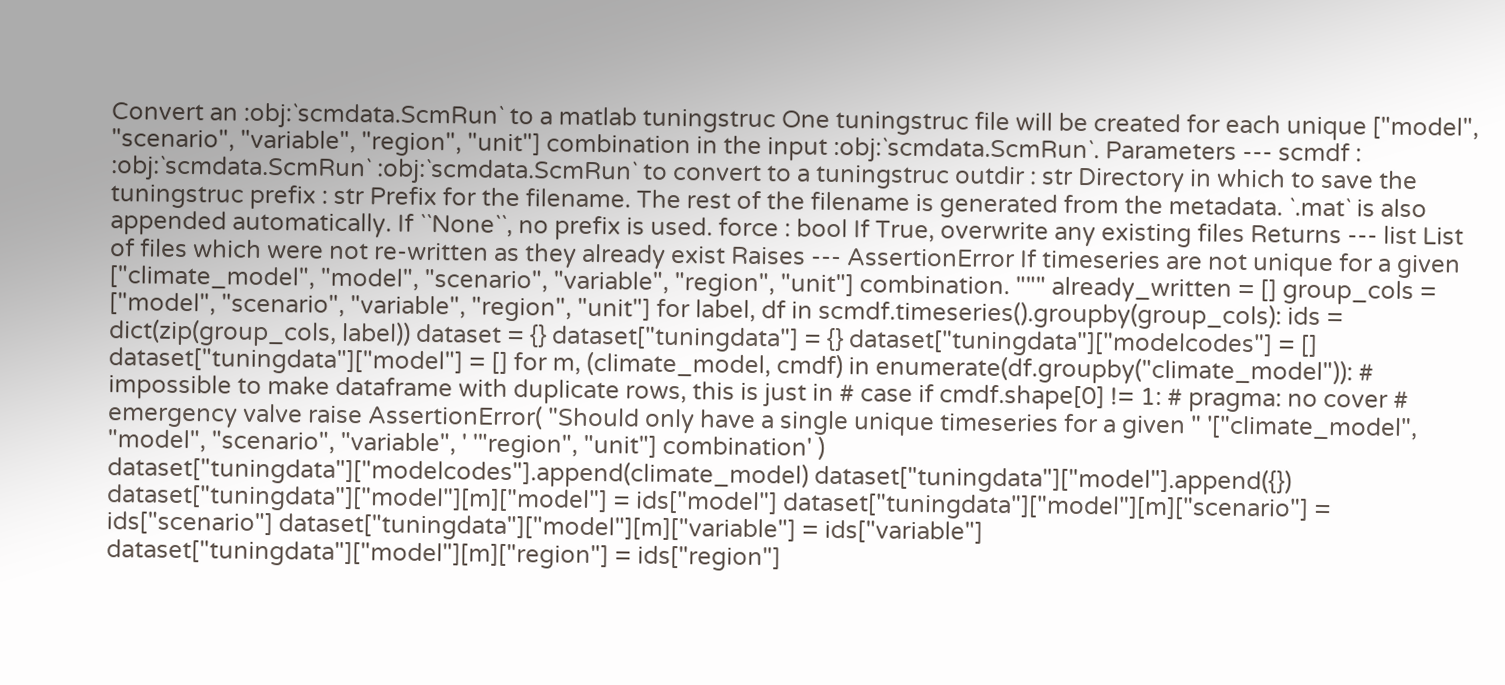Convert an :obj:`scmdata.ScmRun` to a matlab tuningstruc One tuningstruc file will be created for each unique ["model", "scenario", "variable", "region", "unit"] combination in the input :obj:`scmdata.ScmRun`. Parameters --- scmdf : :obj:`scmdata.ScmRun` :obj:`scmdata.ScmRun` to convert to a tuningstruc outdir : str Directory in which to save the tuningstruc prefix : str Prefix for the filename. The rest of the filename is generated from the metadata. `.mat` is also appended automatically. If ``None``, no prefix is used. force : bool If True, overwrite any existing files Returns --- list List of files which were not re-written as they already exist Raises --- AssertionError If timeseries are not unique for a given ["climate_model", "model", "scenario", "variable", "region", "unit"] combination. """ already_written = [] group_cols = ["model", "scenario", "variable", "region", "unit"] for label, df in scmdf.timeseries().groupby(group_cols): ids = dict(zip(group_cols, label)) dataset = {} dataset["tuningdata"] = {} dataset["tuningdata"]["modelcodes"] = [] dataset["tuningdata"]["model"] = [] for m, (climate_model, cmdf) in enumerate(df.groupby("climate_model")): # impossible to make dataframe with duplicate rows, this is just in # case if cmdf.shape[0] != 1: # pragma: no cover # emergency valve raise AssertionError( "Should only have a single unique timeseries for a given " '["climate_model", "model", "scenario", "variable", ' '"region", "unit"] combination' ) dataset["tuningdata"]["modelcodes"].append(climate_model) dataset["tuningdata"]["model"].append({}) dataset["tuningdata"]["model"][m]["model"] = ids["model"] dataset["tuningdata"]["model"][m]["scenario"] = ids["scenario"] dataset["tuningdata"]["model"][m]["variable"] = ids["variable"] dataset["tuningdata"]["model"][m]["region"] = ids["region"]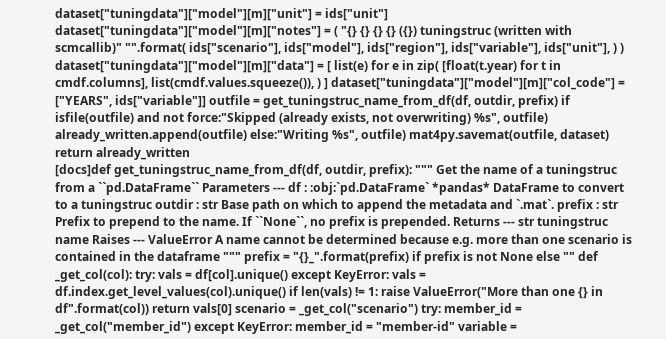dataset["tuningdata"]["model"][m]["unit"] = ids["unit"] dataset["tuningdata"]["model"][m]["notes"] = ( "{} {} {} {} ({}) tuningstruc (written with scmcallib)" "".format( ids["scenario"], ids["model"], ids["region"], ids["variable"], ids["unit"], ) ) dataset["tuningdata"]["model"][m]["data"] = [ list(e) for e in zip( [float(t.year) for t in cmdf.columns], list(cmdf.values.squeeze()), ) ] dataset["tuningdata"]["model"][m]["col_code"] = ["YEARS", ids["variable"]] outfile = get_tuningstruc_name_from_df(df, outdir, prefix) if isfile(outfile) and not force:"Skipped (already exists, not overwriting) %s", outfile) already_written.append(outfile) else:"Writing %s", outfile) mat4py.savemat(outfile, dataset) return already_written
[docs]def get_tuningstruc_name_from_df(df, outdir, prefix): """ Get the name of a tuningstruc from a ``pd.DataFrame`` Parameters --- df : :obj:`pd.DataFrame` *pandas* DataFrame to convert to a tuningstruc outdir : str Base path on which to append the metadata and `.mat`. prefix : str Prefix to prepend to the name. If ``None``, no prefix is prepended. Returns --- str tuningstruc name Raises --- ValueError A name cannot be determined because e.g. more than one scenario is contained in the dataframe """ prefix = "{}_".format(prefix) if prefix is not None else "" def _get_col(col): try: vals = df[col].unique() except KeyError: vals = df.index.get_level_values(col).unique() if len(vals) != 1: raise ValueError("More than one {} in df".format(col)) return vals[0] scenario = _get_col("scenario") try: member_id = _get_col("member_id") except KeyError: member_id = "member-id" variable =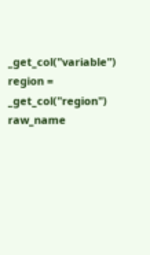_get_col("variable") region = _get_col("region") raw_name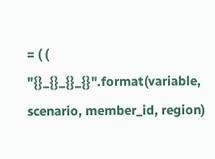= ( ( "{}_{}_{}_{}".format(variable, scenario, member_id, region)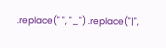.replace(" ", "_") .replace("|",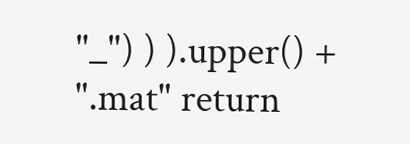"_") ) ).upper() + ".mat" return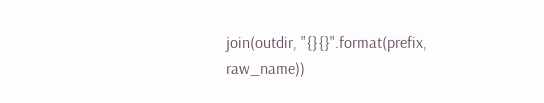join(outdir, "{}{}".format(prefix, raw_name))